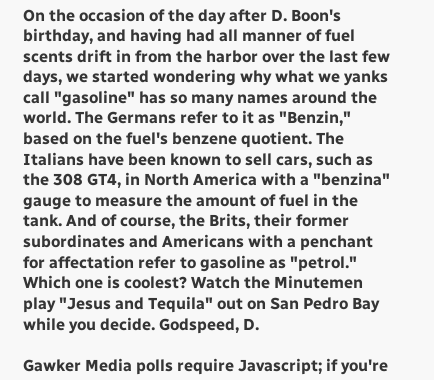On the occasion of the day after D. Boon's birthday, and having had all manner of fuel scents drift in from the harbor over the last few days, we started wondering why what we yanks call "gasoline" has so many names around the world. The Germans refer to it as "Benzin," based on the fuel's benzene quotient. The Italians have been known to sell cars, such as the 308 GT4, in North America with a "benzina" gauge to measure the amount of fuel in the tank. And of course, the Brits, their former subordinates and Americans with a penchant for affectation refer to gasoline as "petrol." Which one is coolest? Watch the Minutemen play "Jesus and Tequila" out on San Pedro Bay while you decide. Godspeed, D.

Gawker Media polls require Javascript; if you're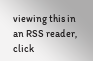viewing this in an RSS reader, click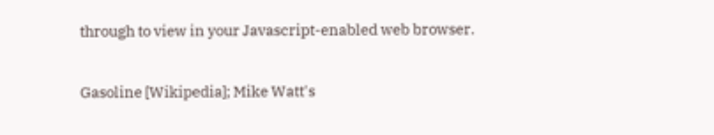through to view in your Javascript-enabled web browser.

Gasoline [Wikipedia]; Mike Watt's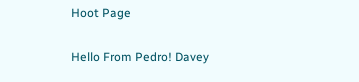Hoot Page

Hello From Pedro! Davey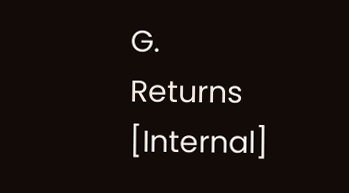G. Returns [Internal]